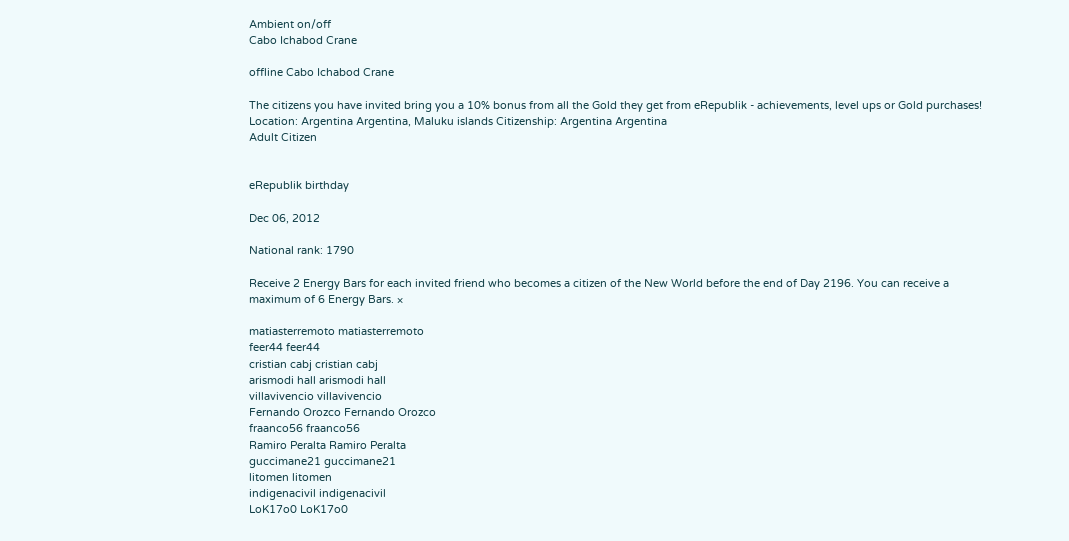Ambient on/off
Cabo Ichabod Crane

offline Cabo Ichabod Crane

The citizens you have invited bring you a 10% bonus from all the Gold they get from eRepublik - achievements, level ups or Gold purchases!
Location: Argentina Argentina, Maluku islands Citizenship: Argentina Argentina
Adult Citizen


eRepublik birthday

Dec 06, 2012

National rank: 1790

Receive 2 Energy Bars for each invited friend who becomes a citizen of the New World before the end of Day 2196. You can receive a maximum of 6 Energy Bars. ×

matiasterremoto matiasterremoto
feer44 feer44
cristian cabj cristian cabj
arismodi hall arismodi hall
villavivencio villavivencio
Fernando Orozco Fernando Orozco
fraanco56 fraanco56
Ramiro Peralta Ramiro Peralta
guccimane21 guccimane21
litomen litomen
indigenacivil indigenacivil
LoK17o0 LoK17o0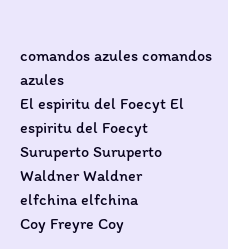comandos azules comandos azules
El espiritu del Foecyt El espiritu del Foecyt
Suruperto Suruperto
Waldner Waldner
elfchina elfchina
Coy Freyre Coy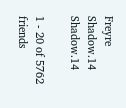Freyre
Shadow.14 Shadow.14

1 - 20 of 5762 friends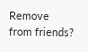Remove from friends?